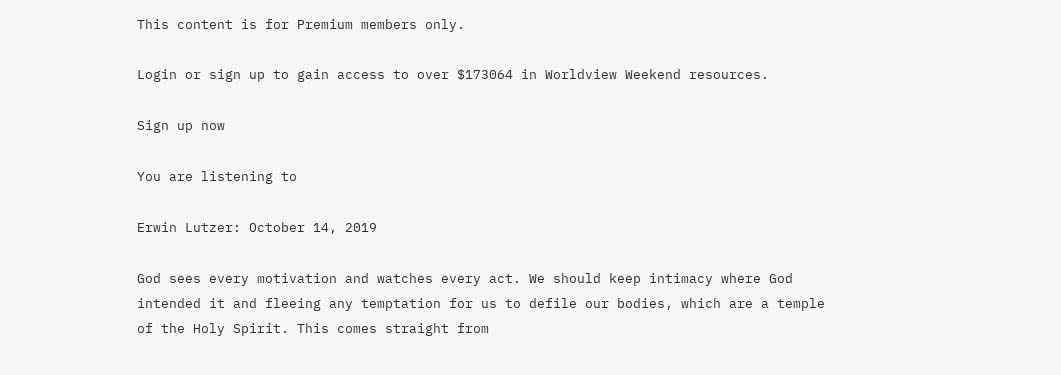This content is for Premium members only.

Login or sign up to gain access to over $173064 in Worldview Weekend resources.

Sign up now

You are listening to

Erwin Lutzer: October 14, 2019

God sees every motivation and watches every act. We should keep intimacy where God intended it and fleeing any temptation for us to defile our bodies, which are a temple of the Holy Spirit. This comes straight from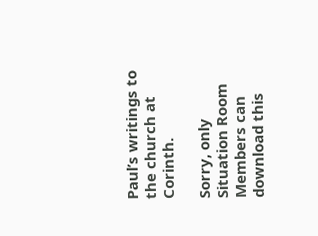Paul’s writings to the church at Corinth.

Sorry, only Situation Room Members can download this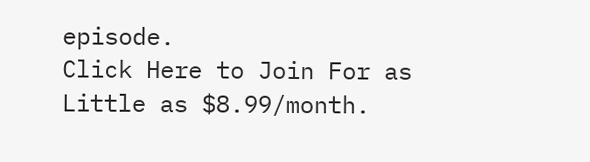episode.
Click Here to Join For as Little as $8.99/month.